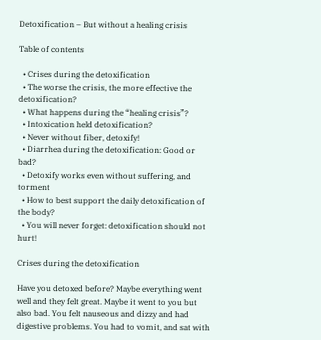Detoxification – But without a healing crisis

Table of contents

  • Crises during the detoxification
  • The worse the crisis, the more effective the detoxification?
  • What happens during the “healing crisis”?
  • Intoxication held detoxification?
  • Never without fiber, detoxify!
  • Diarrhea during the detoxification: Good or bad?
  • Detoxify works even without suffering, and torment
  • How to best support the daily detoxification of the body?
  • You will never forget: detoxification should not hurt!

Crises during the detoxification

Have you detoxed before? Maybe everything went well and they felt great. Maybe it went to you but also bad. You felt nauseous and dizzy and had digestive problems. You had to vomit, and sat with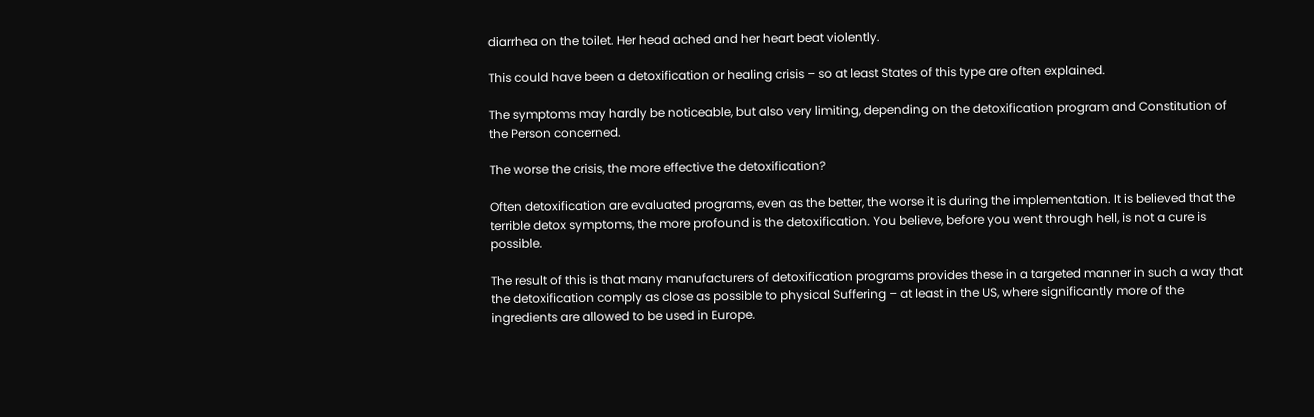diarrhea on the toilet. Her head ached and her heart beat violently.

This could have been a detoxification or healing crisis – so at least States of this type are often explained.

The symptoms may hardly be noticeable, but also very limiting, depending on the detoxification program and Constitution of the Person concerned.

The worse the crisis, the more effective the detoxification?

Often detoxification are evaluated programs, even as the better, the worse it is during the implementation. It is believed that the terrible detox symptoms, the more profound is the detoxification. You believe, before you went through hell, is not a cure is possible.

The result of this is that many manufacturers of detoxification programs provides these in a targeted manner in such a way that the detoxification comply as close as possible to physical Suffering – at least in the US, where significantly more of the ingredients are allowed to be used in Europe.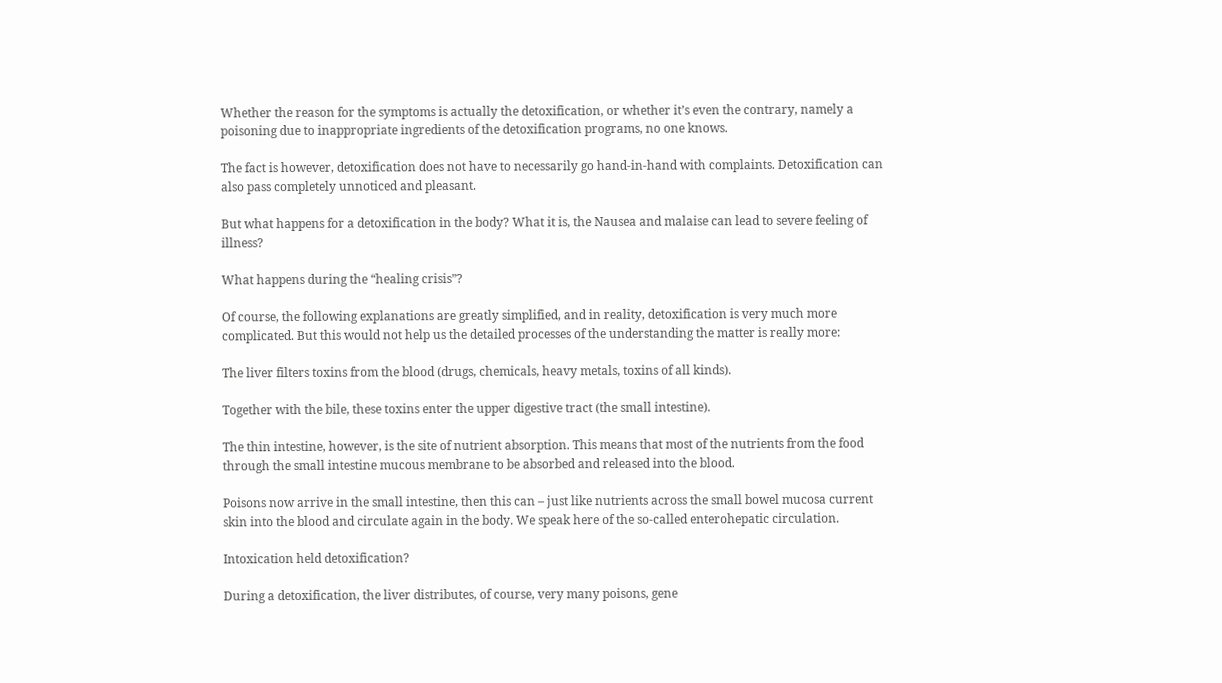Whether the reason for the symptoms is actually the detoxification, or whether it’s even the contrary, namely a poisoning due to inappropriate ingredients of the detoxification programs, no one knows.

The fact is however, detoxification does not have to necessarily go hand-in-hand with complaints. Detoxification can also pass completely unnoticed and pleasant.

But what happens for a detoxification in the body? What it is, the Nausea and malaise can lead to severe feeling of illness?

What happens during the “healing crisis”?

Of course, the following explanations are greatly simplified, and in reality, detoxification is very much more complicated. But this would not help us the detailed processes of the understanding the matter is really more:

The liver filters toxins from the blood (drugs, chemicals, heavy metals, toxins of all kinds).

Together with the bile, these toxins enter the upper digestive tract (the small intestine).

The thin intestine, however, is the site of nutrient absorption. This means that most of the nutrients from the food through the small intestine mucous membrane to be absorbed and released into the blood.

Poisons now arrive in the small intestine, then this can – just like nutrients across the small bowel mucosa current skin into the blood and circulate again in the body. We speak here of the so-called enterohepatic circulation.

Intoxication held detoxification?

During a detoxification, the liver distributes, of course, very many poisons, gene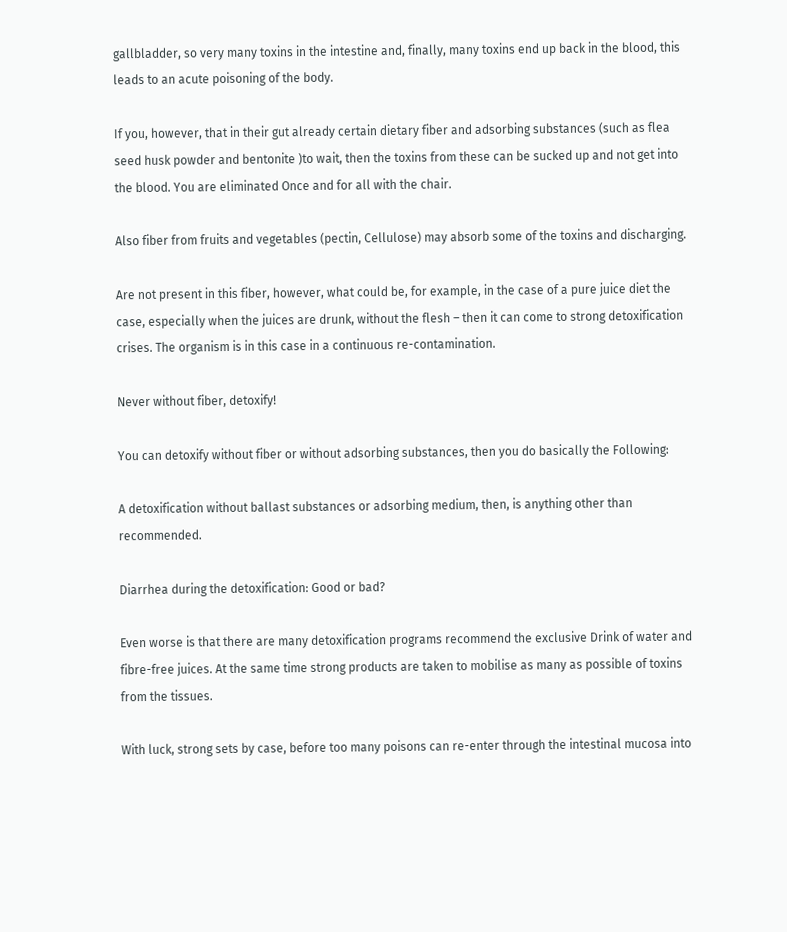gallbladder, so very many toxins in the intestine and, finally, many toxins end up back in the blood, this leads to an acute poisoning of the body.

If you, however, that in their gut already certain dietary fiber and adsorbing substances (such as flea seed husk powder and bentonite )to wait, then the toxins from these can be sucked up and not get into the blood. You are eliminated Once and for all with the chair.

Also fiber from fruits and vegetables (pectin, Cellulose) may absorb some of the toxins and discharging.

Are not present in this fiber, however, what could be, for example, in the case of a pure juice diet the case, especially when the juices are drunk, without the flesh – then it can come to strong detoxification crises. The organism is in this case in a continuous re-contamination.

Never without fiber, detoxify!

You can detoxify without fiber or without adsorbing substances, then you do basically the Following:

A detoxification without ballast substances or adsorbing medium, then, is anything other than recommended.

Diarrhea during the detoxification: Good or bad?

Even worse is that there are many detoxification programs recommend the exclusive Drink of water and fibre-free juices. At the same time strong products are taken to mobilise as many as possible of toxins from the tissues.

With luck, strong sets by case, before too many poisons can re-enter through the intestinal mucosa into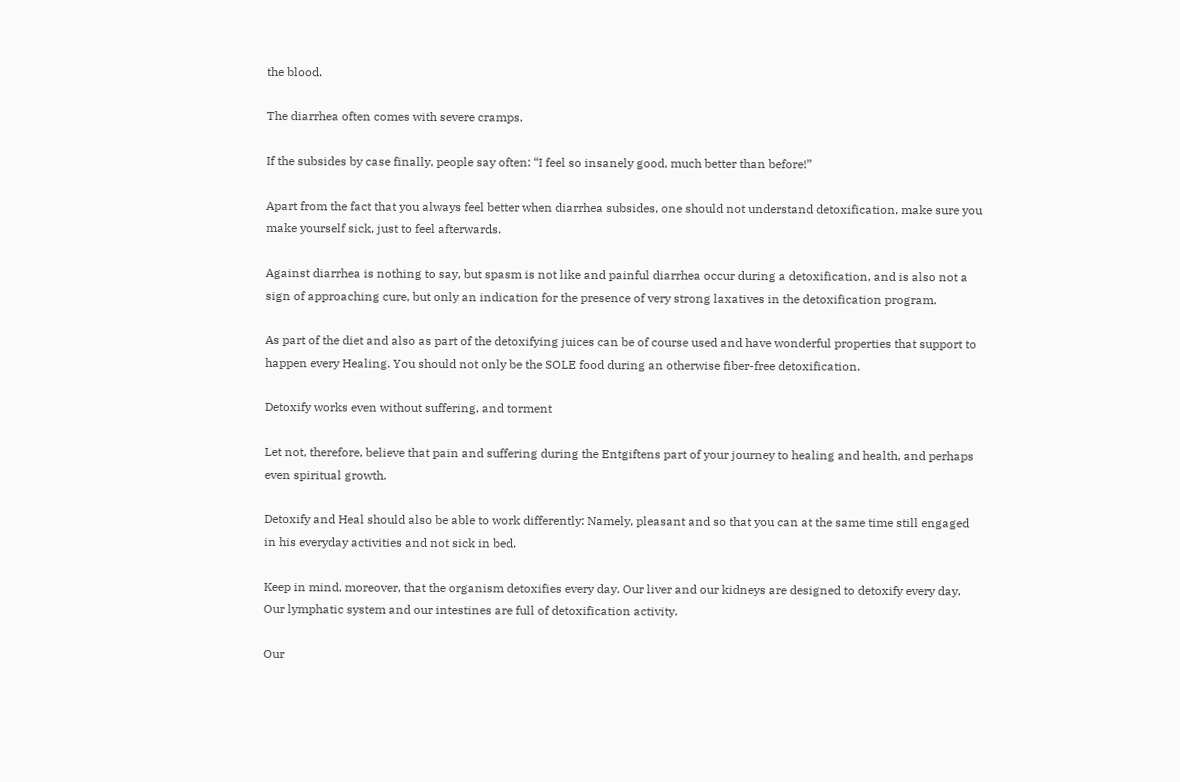the blood.

The diarrhea often comes with severe cramps.

If the subsides by case finally, people say often: “I feel so insanely good, much better than before!”

Apart from the fact that you always feel better when diarrhea subsides, one should not understand detoxification, make sure you make yourself sick, just to feel afterwards.

Against diarrhea is nothing to say, but spasm is not like and painful diarrhea occur during a detoxification, and is also not a sign of approaching cure, but only an indication for the presence of very strong laxatives in the detoxification program.

As part of the diet and also as part of the detoxifying juices can be of course used and have wonderful properties that support to happen every Healing. You should not only be the SOLE food during an otherwise fiber-free detoxification.

Detoxify works even without suffering, and torment

Let not, therefore, believe that pain and suffering during the Entgiftens part of your journey to healing and health, and perhaps even spiritual growth.

Detoxify and Heal should also be able to work differently: Namely, pleasant and so that you can at the same time still engaged in his everyday activities and not sick in bed.

Keep in mind, moreover, that the organism detoxifies every day. Our liver and our kidneys are designed to detoxify every day. Our lymphatic system and our intestines are full of detoxification activity.

Our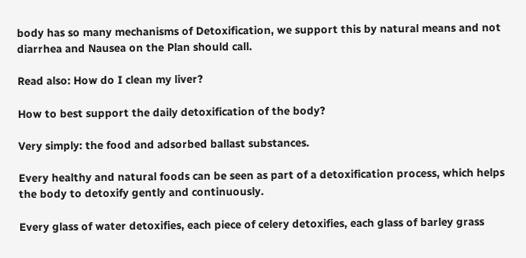body has so many mechanisms of Detoxification, we support this by natural means and not diarrhea and Nausea on the Plan should call.

Read also: How do I clean my liver?

How to best support the daily detoxification of the body?

Very simply: the food and adsorbed ballast substances.

Every healthy and natural foods can be seen as part of a detoxification process, which helps the body to detoxify gently and continuously.

Every glass of water detoxifies, each piece of celery detoxifies, each glass of barley grass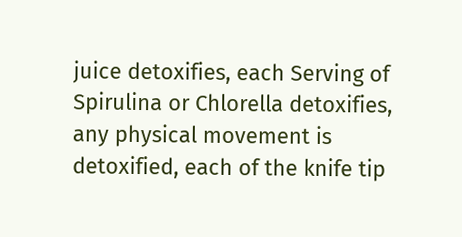juice detoxifies, each Serving of Spirulina or Chlorella detoxifies, any physical movement is detoxified, each of the knife tip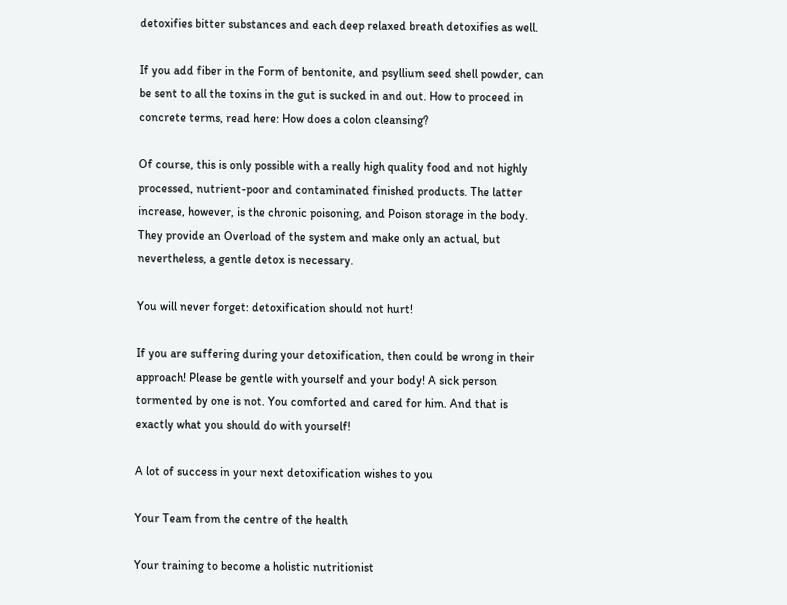detoxifies bitter substances and each deep relaxed breath detoxifies as well.

If you add fiber in the Form of bentonite, and psyllium seed shell powder, can be sent to all the toxins in the gut is sucked in and out. How to proceed in concrete terms, read here: How does a colon cleansing?

Of course, this is only possible with a really high quality food and not highly processed, nutrient-poor and contaminated finished products. The latter increase, however, is the chronic poisoning, and Poison storage in the body. They provide an Overload of the system and make only an actual, but nevertheless, a gentle detox is necessary.

You will never forget: detoxification should not hurt!

If you are suffering during your detoxification, then could be wrong in their approach! Please be gentle with yourself and your body! A sick person tormented by one is not. You comforted and cared for him. And that is exactly what you should do with yourself!

A lot of success in your next detoxification wishes to you

Your Team from the centre of the health

Your training to become a holistic nutritionist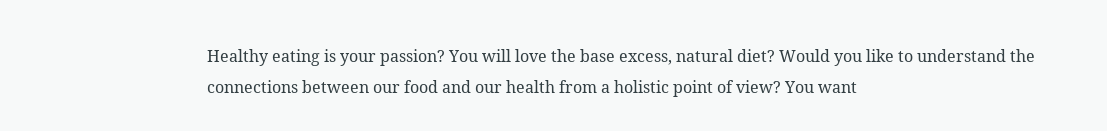Healthy eating is your passion? You will love the base excess, natural diet? Would you like to understand the connections between our food and our health from a holistic point of view? You want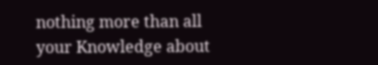nothing more than all your Knowledge about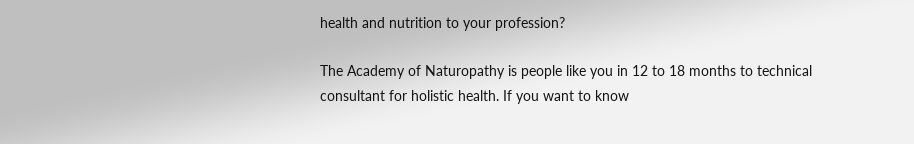health and nutrition to your profession?

The Academy of Naturopathy is people like you in 12 to 18 months to technical consultant for holistic health. If you want to know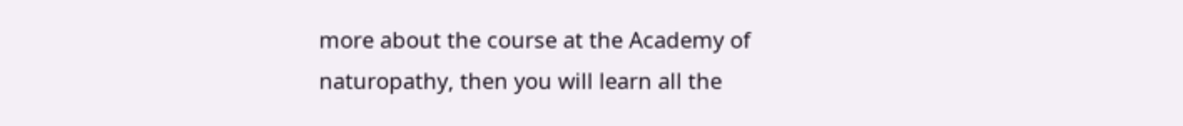more about the course at the Academy of naturopathy, then you will learn all the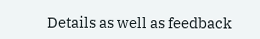Details as well as feedback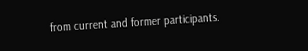from current and former participants.